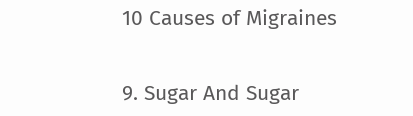10 Causes of Migraines


9. Sugar And Sugar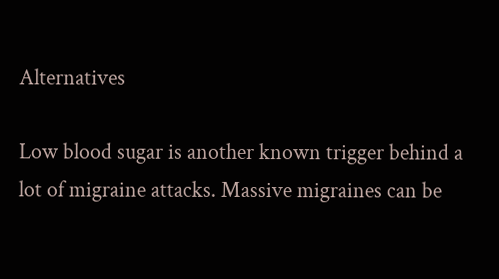Alternatives

Low blood sugar is another known trigger behind a lot of migraine attacks. Massive migraines can be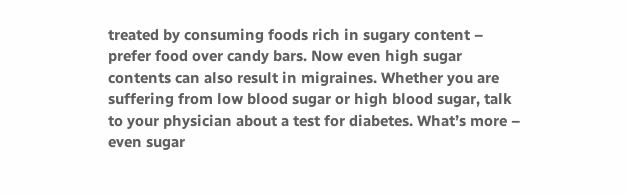treated by consuming foods rich in sugary content – prefer food over candy bars. Now even high sugar contents can also result in migraines. Whether you are suffering from low blood sugar or high blood sugar, talk to your physician about a test for diabetes. What’s more – even sugar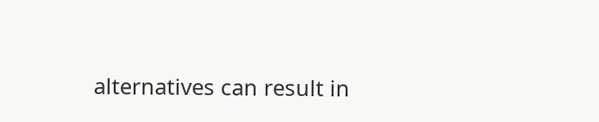alternatives can result in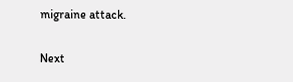migraine attack.

Next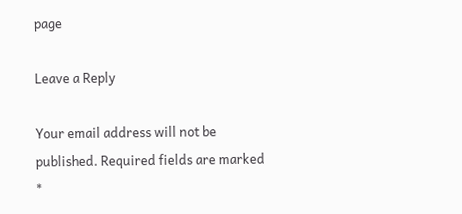page

Leave a Reply

Your email address will not be published. Required fields are marked *